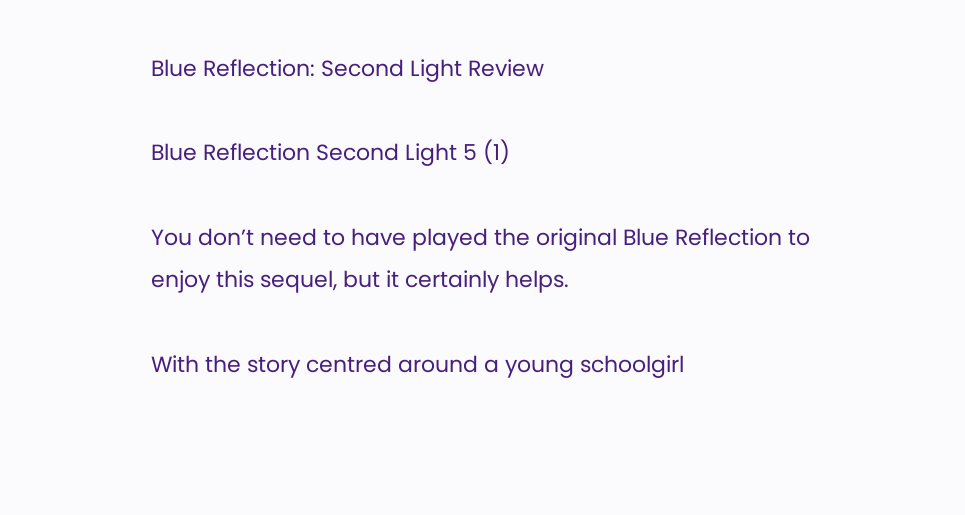Blue Reflection: Second Light Review

Blue Reflection Second Light 5 (1)

You don’t need to have played the original Blue Reflection to enjoy this sequel, but it certainly helps.

With the story centred around a young schoolgirl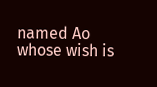named Ao whose wish is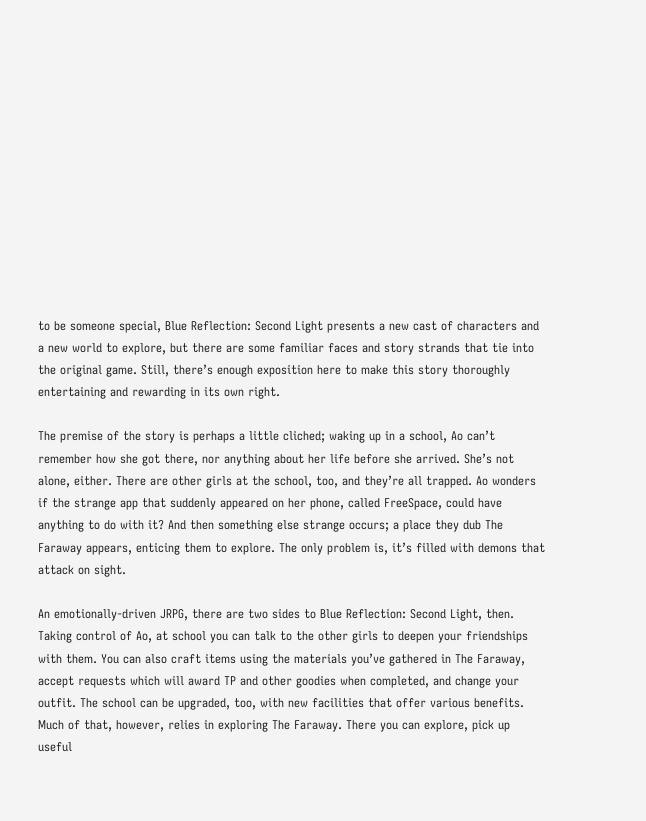to be someone special, Blue Reflection: Second Light presents a new cast of characters and a new world to explore, but there are some familiar faces and story strands that tie into the original game. Still, there’s enough exposition here to make this story thoroughly entertaining and rewarding in its own right.

The premise of the story is perhaps a little cliched; waking up in a school, Ao can’t remember how she got there, nor anything about her life before she arrived. She’s not alone, either. There are other girls at the school, too, and they’re all trapped. Ao wonders if the strange app that suddenly appeared on her phone, called FreeSpace, could have anything to do with it? And then something else strange occurs; a place they dub The Faraway appears, enticing them to explore. The only problem is, it’s filled with demons that attack on sight.

An emotionally-driven JRPG, there are two sides to Blue Reflection: Second Light, then. Taking control of Ao, at school you can talk to the other girls to deepen your friendships with them. You can also craft items using the materials you’ve gathered in The Faraway, accept requests which will award TP and other goodies when completed, and change your outfit. The school can be upgraded, too, with new facilities that offer various benefits. Much of that, however, relies in exploring The Faraway. There you can explore, pick up useful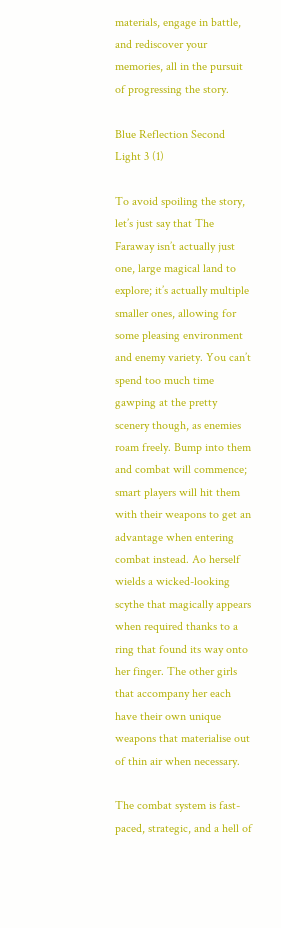materials, engage in battle, and rediscover your memories, all in the pursuit of progressing the story.

Blue Reflection Second Light 3 (1)

To avoid spoiling the story, let’s just say that The Faraway isn’t actually just one, large magical land to explore; it’s actually multiple smaller ones, allowing for some pleasing environment and enemy variety. You can’t spend too much time gawping at the pretty scenery though, as enemies roam freely. Bump into them and combat will commence; smart players will hit them with their weapons to get an advantage when entering combat instead. Ao herself wields a wicked-looking scythe that magically appears when required thanks to a ring that found its way onto her finger. The other girls that accompany her each have their own unique weapons that materialise out of thin air when necessary.

The combat system is fast-paced, strategic, and a hell of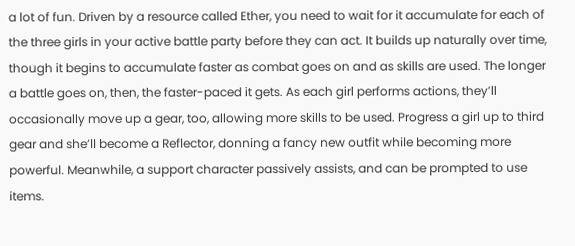a lot of fun. Driven by a resource called Ether, you need to wait for it accumulate for each of the three girls in your active battle party before they can act. It builds up naturally over time, though it begins to accumulate faster as combat goes on and as skills are used. The longer a battle goes on, then, the faster-paced it gets. As each girl performs actions, they’ll occasionally move up a gear, too, allowing more skills to be used. Progress a girl up to third gear and she’ll become a Reflector, donning a fancy new outfit while becoming more powerful. Meanwhile, a support character passively assists, and can be prompted to use items.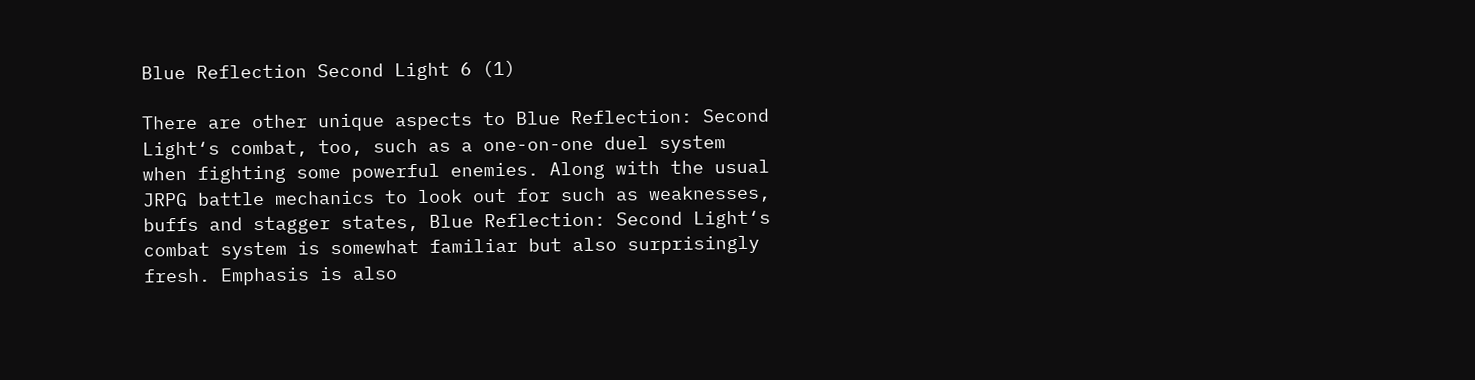Blue Reflection Second Light 6 (1)

There are other unique aspects to Blue Reflection: Second Light‘s combat, too, such as a one-on-one duel system when fighting some powerful enemies. Along with the usual JRPG battle mechanics to look out for such as weaknesses, buffs and stagger states, Blue Reflection: Second Light‘s combat system is somewhat familiar but also surprisingly fresh. Emphasis is also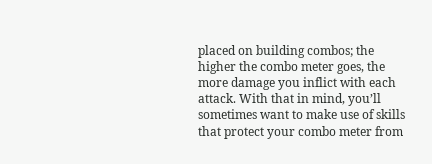placed on building combos; the higher the combo meter goes, the more damage you inflict with each attack. With that in mind, you’ll sometimes want to make use of skills that protect your combo meter from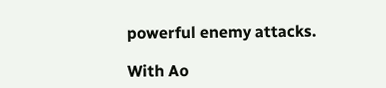powerful enemy attacks.

With Ao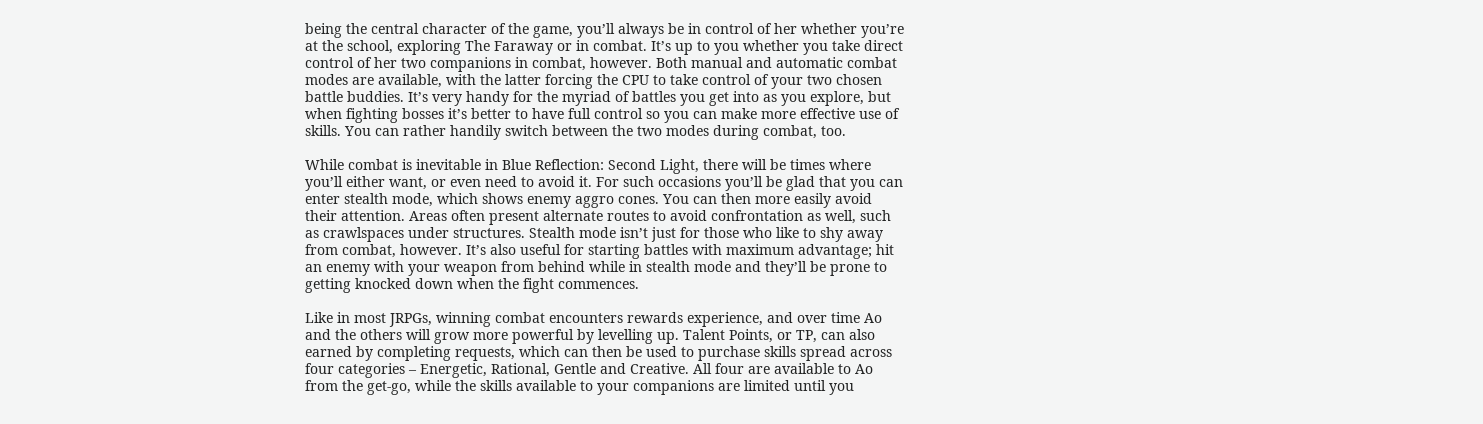being the central character of the game, you’ll always be in control of her whether you’re at the school, exploring The Faraway or in combat. It’s up to you whether you take direct control of her two companions in combat, however. Both manual and automatic combat modes are available, with the latter forcing the CPU to take control of your two chosen battle buddies. It’s very handy for the myriad of battles you get into as you explore, but when fighting bosses it’s better to have full control so you can make more effective use of skills. You can rather handily switch between the two modes during combat, too.

While combat is inevitable in Blue Reflection: Second Light, there will be times where you’ll either want, or even need to avoid it. For such occasions you’ll be glad that you can enter stealth mode, which shows enemy aggro cones. You can then more easily avoid their attention. Areas often present alternate routes to avoid confrontation as well, such as crawlspaces under structures. Stealth mode isn’t just for those who like to shy away from combat, however. It’s also useful for starting battles with maximum advantage; hit an enemy with your weapon from behind while in stealth mode and they’ll be prone to getting knocked down when the fight commences.

Like in most JRPGs, winning combat encounters rewards experience, and over time Ao and the others will grow more powerful by levelling up. Talent Points, or TP, can also earned by completing requests, which can then be used to purchase skills spread across four categories – Energetic, Rational, Gentle and Creative. All four are available to Ao from the get-go, while the skills available to your companions are limited until you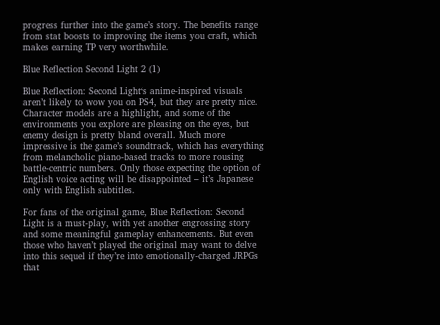progress further into the game’s story. The benefits range from stat boosts to improving the items you craft, which makes earning TP very worthwhile.

Blue Reflection Second Light 2 (1)

Blue Reflection: Second Light‘s anime-inspired visuals aren’t likely to wow you on PS4, but they are pretty nice. Character models are a highlight, and some of the environments you explore are pleasing on the eyes, but enemy design is pretty bland overall. Much more impressive is the game’s soundtrack, which has everything from melancholic piano-based tracks to more rousing battle-centric numbers. Only those expecting the option of English voice acting will be disappointed – it’s Japanese only with English subtitles.

For fans of the original game, Blue Reflection: Second Light is a must-play, with yet another engrossing story and some meaningful gameplay enhancements. But even those who haven’t played the original may want to delve into this sequel if they’re into emotionally-charged JRPGs that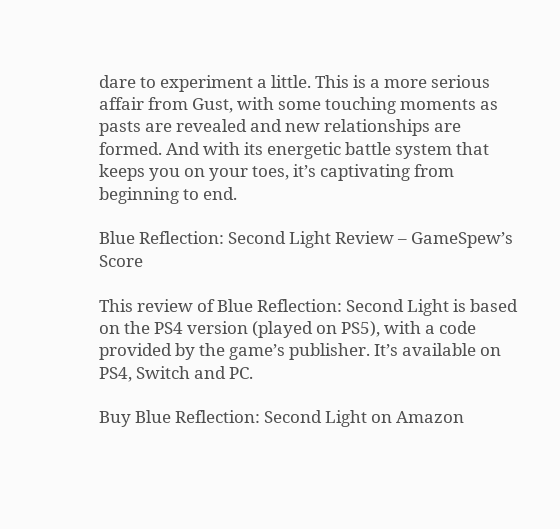dare to experiment a little. This is a more serious affair from Gust, with some touching moments as pasts are revealed and new relationships are formed. And with its energetic battle system that keeps you on your toes, it’s captivating from beginning to end.

Blue Reflection: Second Light Review – GameSpew’s Score

This review of Blue Reflection: Second Light is based on the PS4 version (played on PS5), with a code provided by the game’s publisher. It’s available on PS4, Switch and PC.

Buy Blue Reflection: Second Light on Amazon